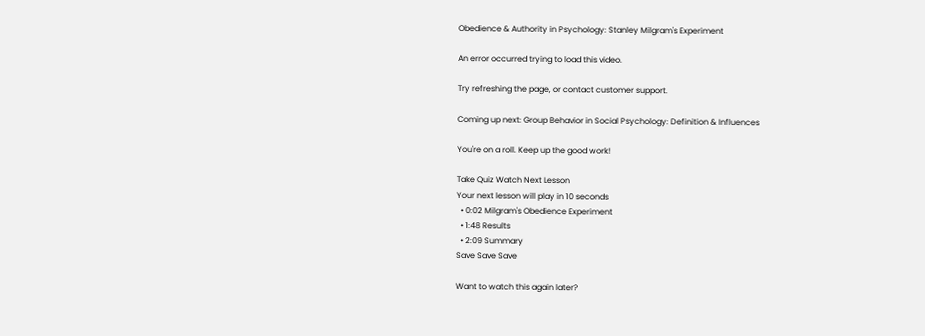Obedience & Authority in Psychology: Stanley Milgram's Experiment

An error occurred trying to load this video.

Try refreshing the page, or contact customer support.

Coming up next: Group Behavior in Social Psychology: Definition & Influences

You're on a roll. Keep up the good work!

Take Quiz Watch Next Lesson
Your next lesson will play in 10 seconds
  • 0:02 Milgram's Obedience Experiment
  • 1:48 Results
  • 2:09 Summary
Save Save Save

Want to watch this again later?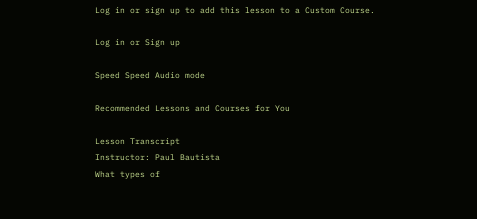Log in or sign up to add this lesson to a Custom Course.

Log in or Sign up

Speed Speed Audio mode

Recommended Lessons and Courses for You

Lesson Transcript
Instructor: Paul Bautista
What types of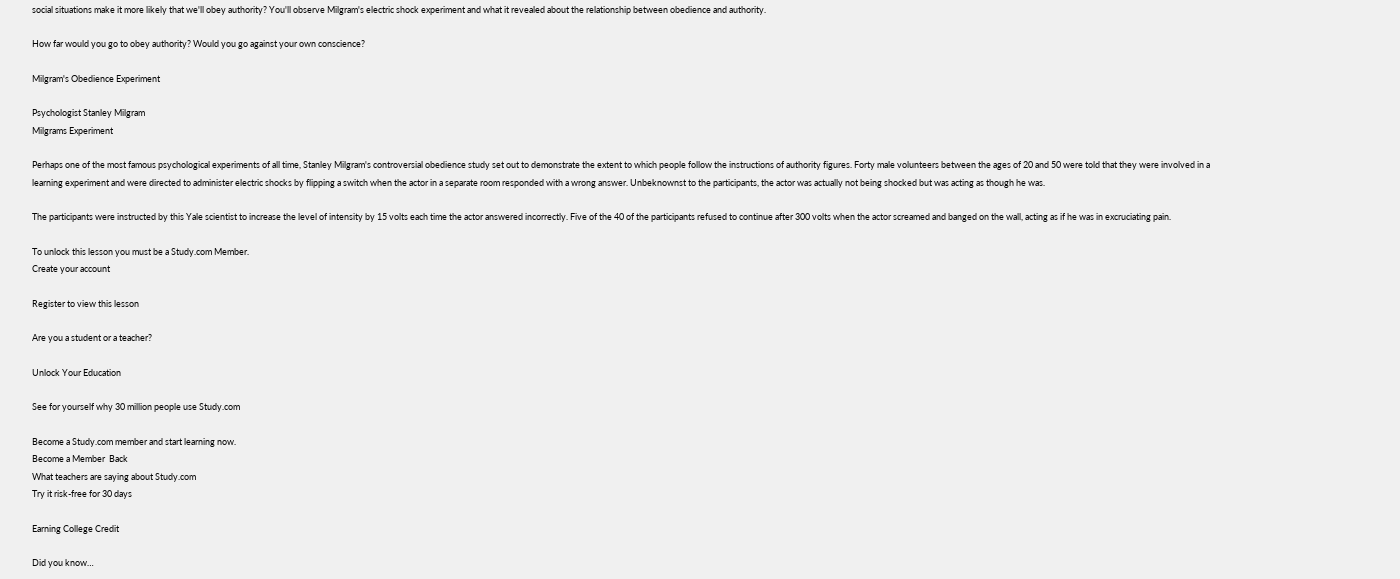social situations make it more likely that we'll obey authority? You'll observe Milgram's electric shock experiment and what it revealed about the relationship between obedience and authority.

How far would you go to obey authority? Would you go against your own conscience?

Milgram's Obedience Experiment

Psychologist Stanley Milgram
Milgrams Experiment

Perhaps one of the most famous psychological experiments of all time, Stanley Milgram's controversial obedience study set out to demonstrate the extent to which people follow the instructions of authority figures. Forty male volunteers between the ages of 20 and 50 were told that they were involved in a learning experiment and were directed to administer electric shocks by flipping a switch when the actor in a separate room responded with a wrong answer. Unbeknownst to the participants, the actor was actually not being shocked but was acting as though he was.

The participants were instructed by this Yale scientist to increase the level of intensity by 15 volts each time the actor answered incorrectly. Five of the 40 of the participants refused to continue after 300 volts when the actor screamed and banged on the wall, acting as if he was in excruciating pain.

To unlock this lesson you must be a Study.com Member.
Create your account

Register to view this lesson

Are you a student or a teacher?

Unlock Your Education

See for yourself why 30 million people use Study.com

Become a Study.com member and start learning now.
Become a Member  Back
What teachers are saying about Study.com
Try it risk-free for 30 days

Earning College Credit

Did you know…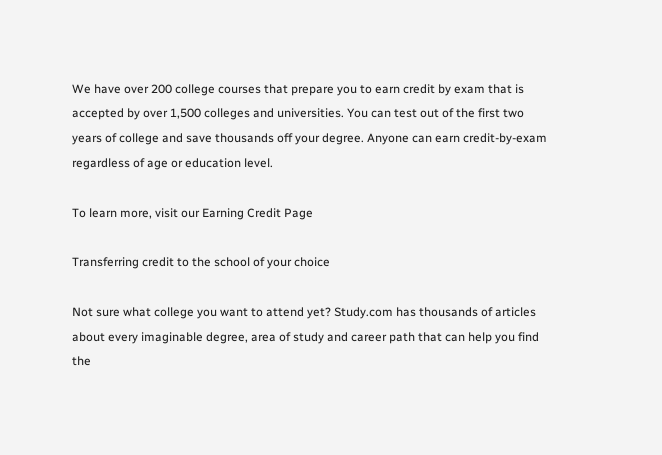We have over 200 college courses that prepare you to earn credit by exam that is accepted by over 1,500 colleges and universities. You can test out of the first two years of college and save thousands off your degree. Anyone can earn credit-by-exam regardless of age or education level.

To learn more, visit our Earning Credit Page

Transferring credit to the school of your choice

Not sure what college you want to attend yet? Study.com has thousands of articles about every imaginable degree, area of study and career path that can help you find the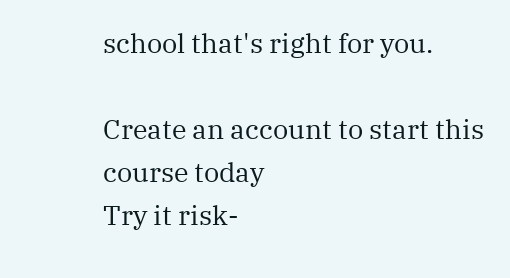school that's right for you.

Create an account to start this course today
Try it risk-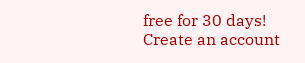free for 30 days!
Create an account